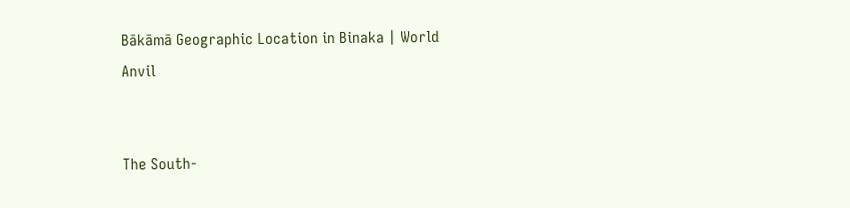Bākāmā Geographic Location in Binaka | World Anvil


The South-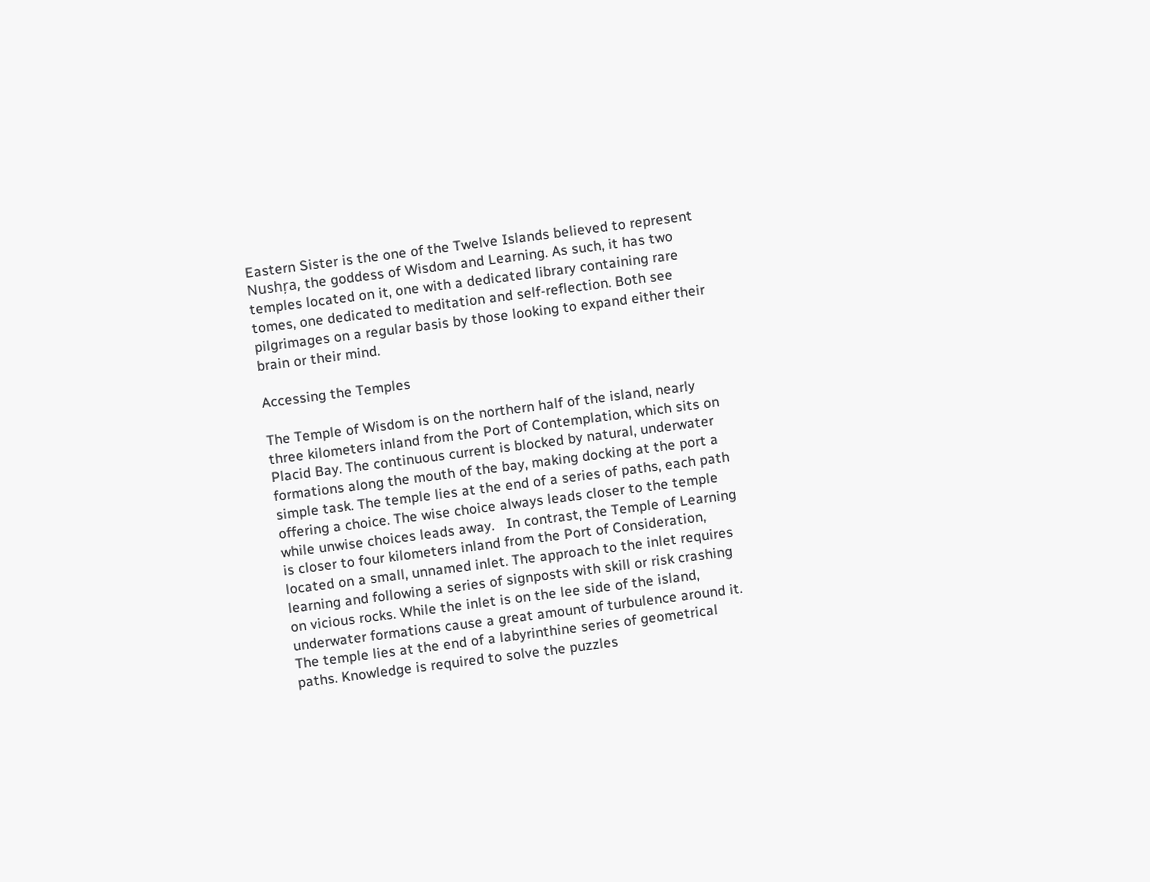Eastern Sister is the one of the Twelve Islands believed to represent Nushŗa, the goddess of Wisdom and Learning. As such, it has two temples located on it, one with a dedicated library containing rare tomes, one dedicated to meditation and self-reflection. Both see pilgrimages on a regular basis by those looking to expand either their brain or their mind.

Accessing the Temples

The Temple of Wisdom is on the northern half of the island, nearly three kilometers inland from the Port of Contemplation, which sits on Placid Bay. The continuous current is blocked by natural, underwater formations along the mouth of the bay, making docking at the port a simple task. The temple lies at the end of a series of paths, each path offering a choice. The wise choice always leads closer to the temple while unwise choices leads away.   In contrast, the Temple of Learning is closer to four kilometers inland from the Port of Consideration, located on a small, unnamed inlet. The approach to the inlet requires learning and following a series of signposts with skill or risk crashing on vicious rocks. While the inlet is on the lee side of the island, underwater formations cause a great amount of turbulence around it. The temple lies at the end of a labyrinthine series of geometrical paths. Knowledge is required to solve the puzzles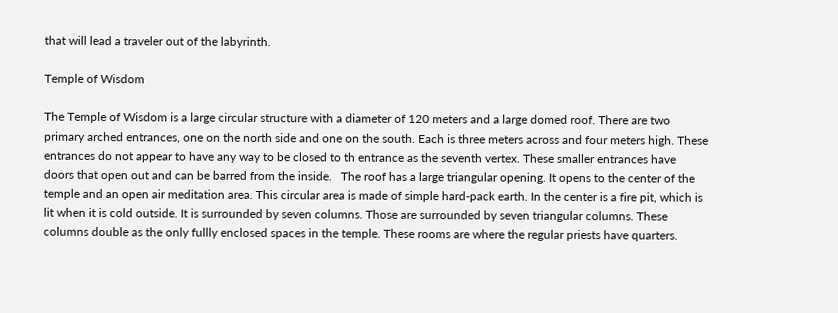that will lead a traveler out of the labyrinth.

Temple of Wisdom

The Temple of Wisdom is a large circular structure with a diameter of 120 meters and a large domed roof. There are two primary arched entrances, one on the north side and one on the south. Each is three meters across and four meters high. These entrances do not appear to have any way to be closed to th entrance as the seventh vertex. These smaller entrances have doors that open out and can be barred from the inside.   The roof has a large triangular opening. It opens to the center of the temple and an open air meditation area. This circular area is made of simple hard-pack earth. In the center is a fire pit, which is lit when it is cold outside. It is surrounded by seven columns. Those are surrounded by seven triangular columns. These columns double as the only fullly enclosed spaces in the temple. These rooms are where the regular priests have quarters.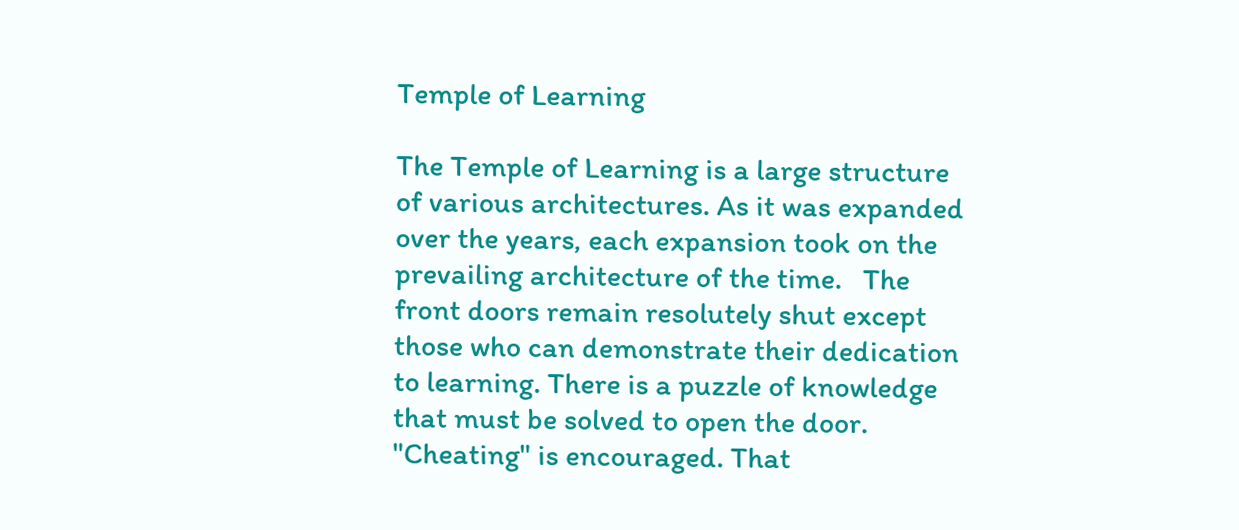Temple of Learning

The Temple of Learning is a large structure of various architectures. As it was expanded over the years, each expansion took on the prevailing architecture of the time.   The front doors remain resolutely shut except those who can demonstrate their dedication to learning. There is a puzzle of knowledge that must be solved to open the door. "Cheating" is encouraged. That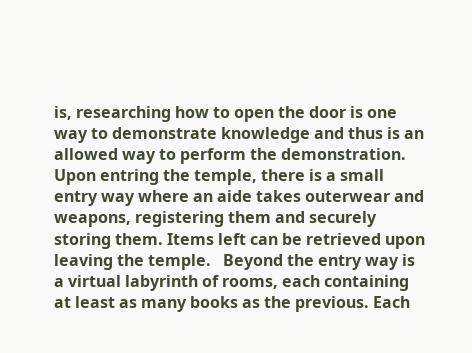is, researching how to open the door is one way to demonstrate knowledge and thus is an allowed way to perform the demonstration.   Upon entring the temple, there is a small entry way where an aide takes outerwear and weapons, registering them and securely storing them. Items left can be retrieved upon leaving the temple.   Beyond the entry way is a virtual labyrinth of rooms, each containing at least as many books as the previous. Each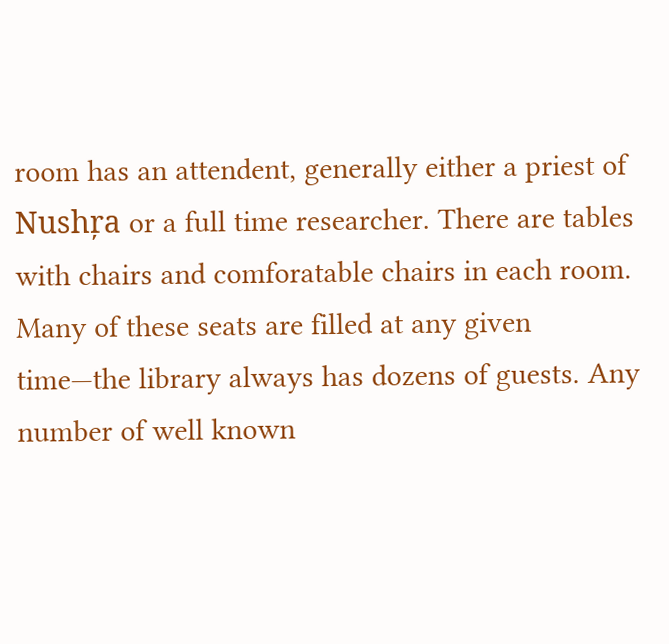room has an attendent, generally either a priest of Nushŗa or a full time researcher. There are tables with chairs and comforatable chairs in each room. Many of these seats are filled at any given time—the library always has dozens of guests. Any number of well known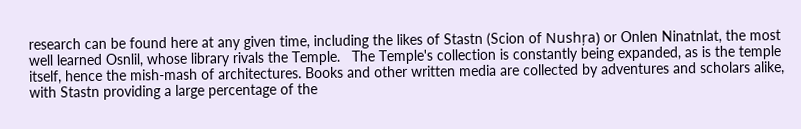research can be found here at any given time, including the likes of Stastn (Scion of Nushŗa) or Onlen Ninatnlat, the most well learned Osnlil, whose library rivals the Temple.   The Temple's collection is constantly being expanded, as is the temple itself, hence the mish-mash of architectures. Books and other written media are collected by adventures and scholars alike, with Stastn providing a large percentage of the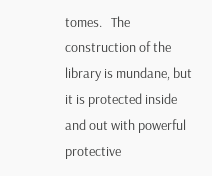tomes.   The construction of the library is mundane, but it is protected inside and out with powerful protective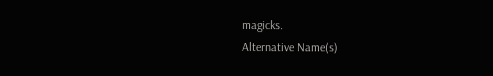magicks.
Alternative Name(s)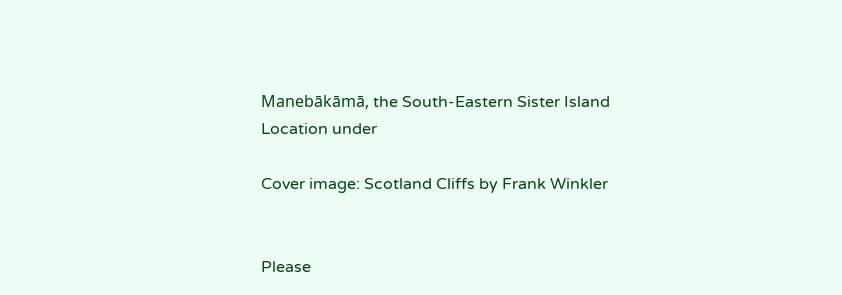Manebākāmā, the South-Eastern Sister Island
Location under

Cover image: Scotland Cliffs by Frank Winkler


Please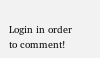Login in order to comment!